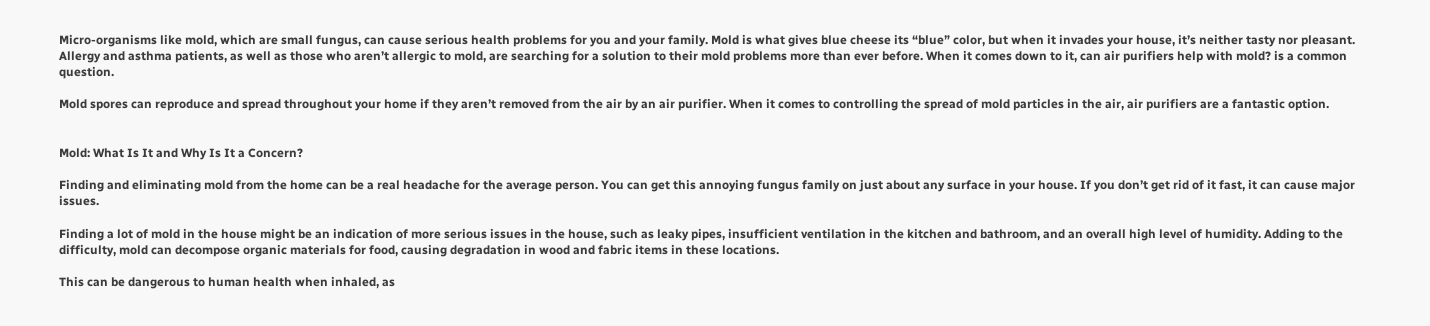Micro-organisms like mold, which are small fungus, can cause serious health problems for you and your family. Mold is what gives blue cheese its “blue” color, but when it invades your house, it’s neither tasty nor pleasant. Allergy and asthma patients, as well as those who aren’t allergic to mold, are searching for a solution to their mold problems more than ever before. When it comes down to it, can air purifiers help with mold? is a common question.

Mold spores can reproduce and spread throughout your home if they aren’t removed from the air by an air purifier. When it comes to controlling the spread of mold particles in the air, air purifiers are a fantastic option.


Mold: What Is It and Why Is It a Concern?

Finding and eliminating mold from the home can be a real headache for the average person. You can get this annoying fungus family on just about any surface in your house. If you don’t get rid of it fast, it can cause major issues.

Finding a lot of mold in the house might be an indication of more serious issues in the house, such as leaky pipes, insufficient ventilation in the kitchen and bathroom, and an overall high level of humidity. Adding to the difficulty, mold can decompose organic materials for food, causing degradation in wood and fabric items in these locations.

This can be dangerous to human health when inhaled, as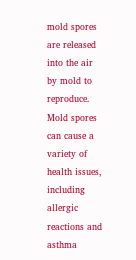mold spores are released into the air by mold to reproduce. Mold spores can cause a variety of health issues, including allergic reactions and asthma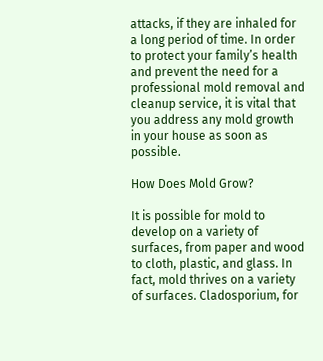attacks, if they are inhaled for a long period of time. In order to protect your family’s health and prevent the need for a professional mold removal and cleanup service, it is vital that you address any mold growth in your house as soon as possible.

How Does Mold Grow?

It is possible for mold to develop on a variety of surfaces, from paper and wood to cloth, plastic, and glass. In fact, mold thrives on a variety of surfaces. Cladosporium, for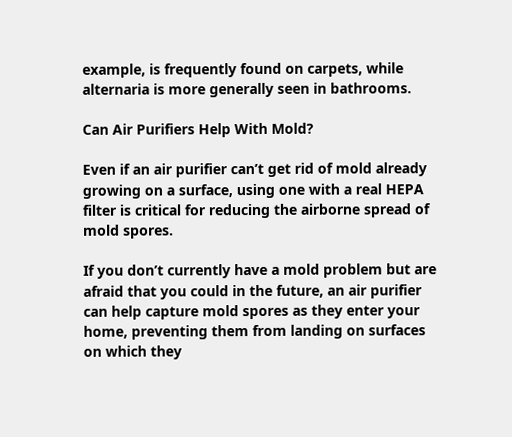example, is frequently found on carpets, while alternaria is more generally seen in bathrooms.

Can Air Purifiers Help With Mold?

Even if an air purifier can’t get rid of mold already growing on a surface, using one with a real HEPA filter is critical for reducing the airborne spread of mold spores.

If you don’t currently have a mold problem but are afraid that you could in the future, an air purifier can help capture mold spores as they enter your home, preventing them from landing on surfaces on which they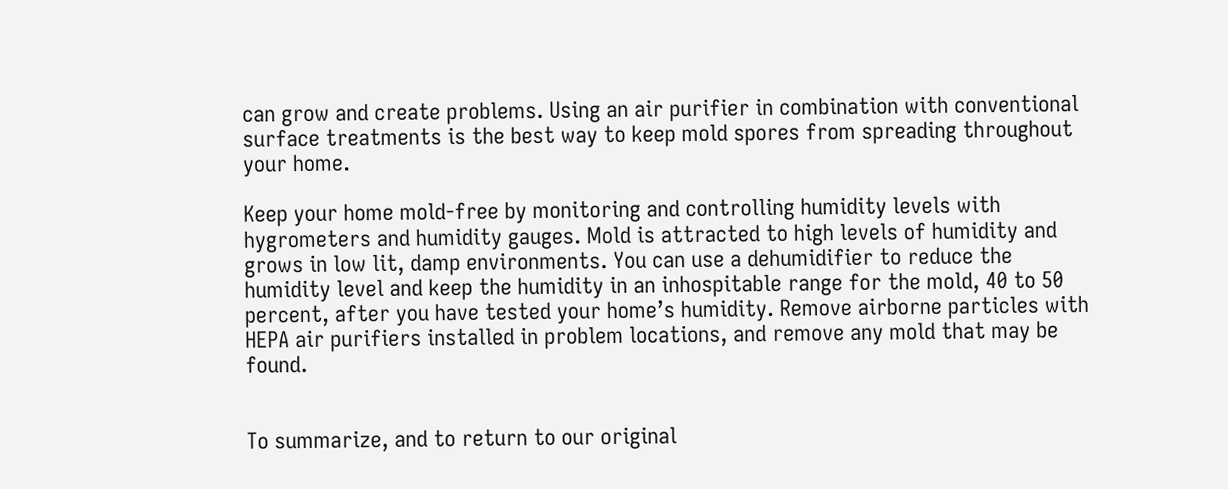can grow and create problems. Using an air purifier in combination with conventional surface treatments is the best way to keep mold spores from spreading throughout your home.

Keep your home mold-free by monitoring and controlling humidity levels with hygrometers and humidity gauges. Mold is attracted to high levels of humidity and grows in low lit, damp environments. You can use a dehumidifier to reduce the humidity level and keep the humidity in an inhospitable range for the mold, 40 to 50 percent, after you have tested your home’s humidity. Remove airborne particles with HEPA air purifiers installed in problem locations, and remove any mold that may be found.


To summarize, and to return to our original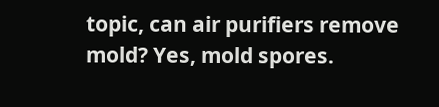topic, can air purifiers remove mold? Yes, mold spores.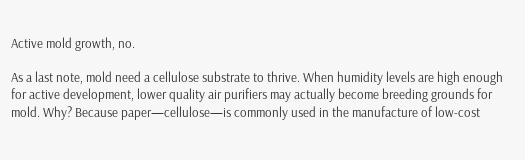Active mold growth, no.

As a last note, mold need a cellulose substrate to thrive. When humidity levels are high enough for active development, lower quality air purifiers may actually become breeding grounds for mold. Why? Because paper—cellulose—is commonly used in the manufacture of low-cost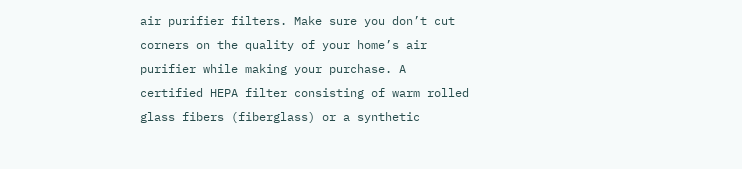air purifier filters. Make sure you don’t cut corners on the quality of your home’s air purifier while making your purchase. A certified HEPA filter consisting of warm rolled glass fibers (fiberglass) or a synthetic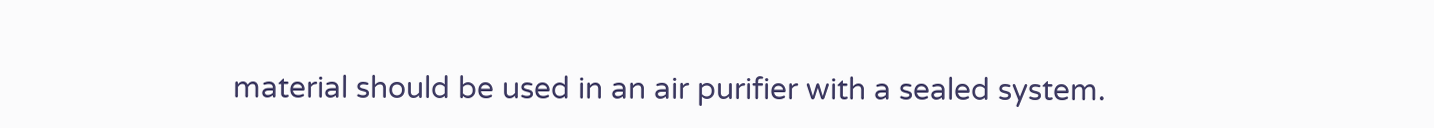material should be used in an air purifier with a sealed system.